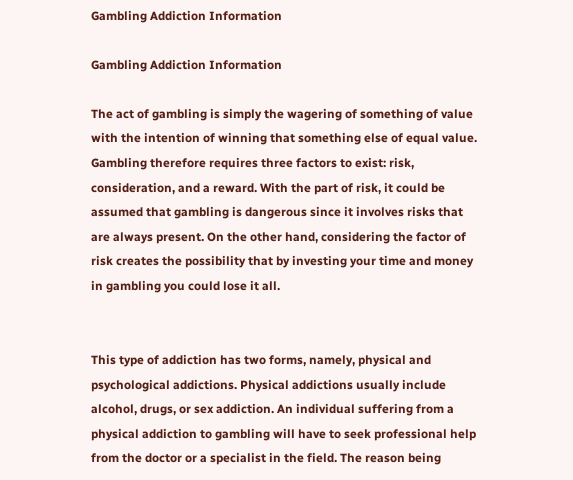Gambling Addiction Information

Gambling Addiction Information

The act of gambling is simply the wagering of something of value with the intention of winning that something else of equal value. Gambling therefore requires three factors to exist: risk, consideration, and a reward. With the part of risk, it could be assumed that gambling is dangerous since it involves risks that are always present. On the other hand, considering the factor of risk creates the possibility that by investing your time and money in gambling you could lose it all.


This type of addiction has two forms, namely, physical and psychological addictions. Physical addictions usually include alcohol, drugs, or sex addiction. An individual suffering from a physical addiction to gambling will have to seek professional help from the doctor or a specialist in the field. The reason being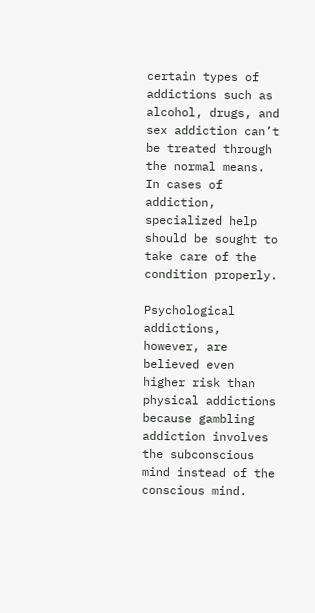certain types of addictions such as alcohol, drugs, and sex addiction can’t be treated through the normal means. In cases of addiction, specialized help should be sought to take care of the condition properly.

Psychological addictions, however, are believed even higher risk than physical addictions because gambling addiction involves the subconscious mind instead of the conscious mind.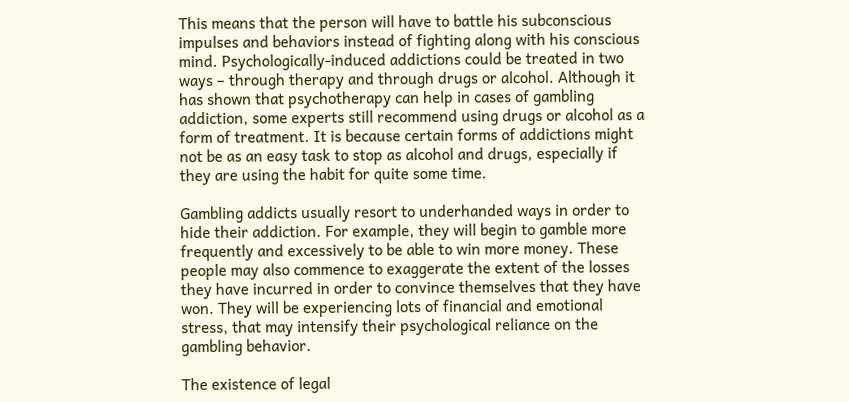This means that the person will have to battle his subconscious impulses and behaviors instead of fighting along with his conscious mind. Psychologically-induced addictions could be treated in two ways – through therapy and through drugs or alcohol. Although it has shown that psychotherapy can help in cases of gambling addiction, some experts still recommend using drugs or alcohol as a form of treatment. It is because certain forms of addictions might not be as an easy task to stop as alcohol and drugs, especially if they are using the habit for quite some time.

Gambling addicts usually resort to underhanded ways in order to hide their addiction. For example, they will begin to gamble more frequently and excessively to be able to win more money. These people may also commence to exaggerate the extent of the losses they have incurred in order to convince themselves that they have won. They will be experiencing lots of financial and emotional stress, that may intensify their psychological reliance on the gambling behavior.

The existence of legal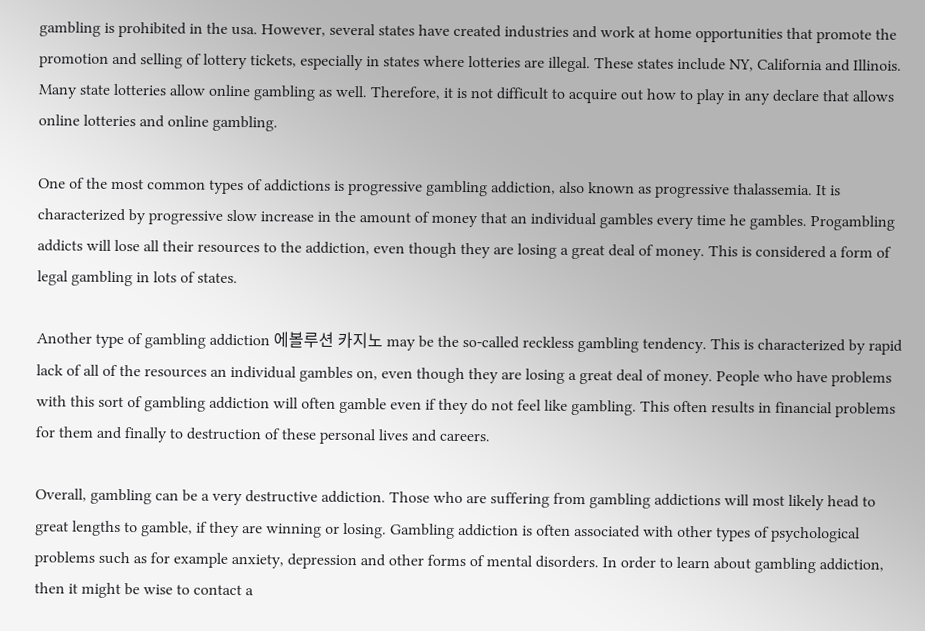gambling is prohibited in the usa. However, several states have created industries and work at home opportunities that promote the promotion and selling of lottery tickets, especially in states where lotteries are illegal. These states include NY, California and Illinois. Many state lotteries allow online gambling as well. Therefore, it is not difficult to acquire out how to play in any declare that allows online lotteries and online gambling.

One of the most common types of addictions is progressive gambling addiction, also known as progressive thalassemia. It is characterized by progressive slow increase in the amount of money that an individual gambles every time he gambles. Progambling addicts will lose all their resources to the addiction, even though they are losing a great deal of money. This is considered a form of legal gambling in lots of states.

Another type of gambling addiction 에볼루션 카지노 may be the so-called reckless gambling tendency. This is characterized by rapid lack of all of the resources an individual gambles on, even though they are losing a great deal of money. People who have problems with this sort of gambling addiction will often gamble even if they do not feel like gambling. This often results in financial problems for them and finally to destruction of these personal lives and careers.

Overall, gambling can be a very destructive addiction. Those who are suffering from gambling addictions will most likely head to great lengths to gamble, if they are winning or losing. Gambling addiction is often associated with other types of psychological problems such as for example anxiety, depression and other forms of mental disorders. In order to learn about gambling addiction, then it might be wise to contact a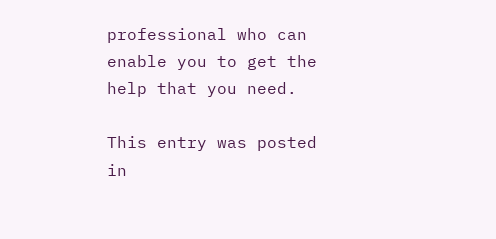professional who can enable you to get the help that you need.

This entry was posted in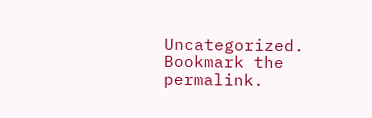Uncategorized. Bookmark the permalink.